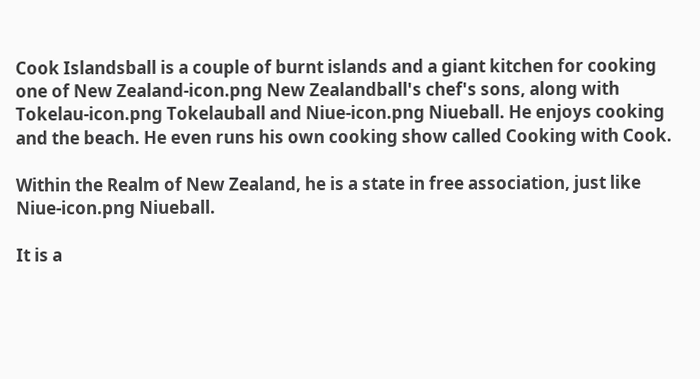Cook Islandsball is a couple of burnt islands and a giant kitchen for cooking one of New Zealand-icon.png New Zealandball's chef's sons, along with Tokelau-icon.png Tokelauball and Niue-icon.png Niueball. He enjoys cooking and the beach. He even runs his own cooking show called Cooking with Cook.

Within the Realm of New Zealand, he is a state in free association, just like Niue-icon.png Niueball.

It is a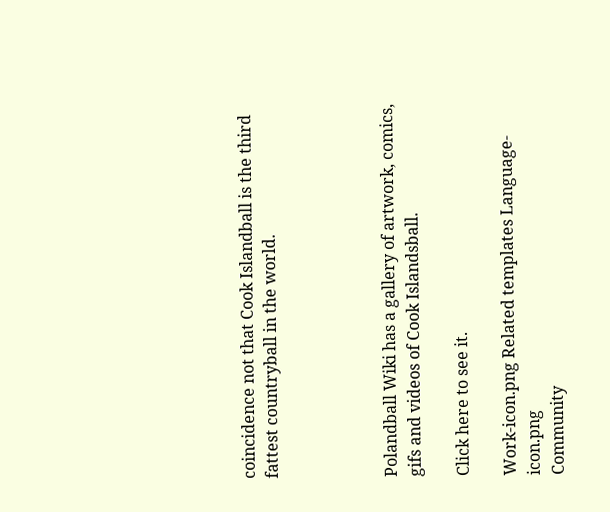coincidence not that Cook Islandball is the third fattest countryball in the world.




Polandball Wiki has a gallery of artwork, comics, gifs and videos of Cook Islandsball.

Click here to see it.

Work-icon.png Related templates Language-icon.png
Community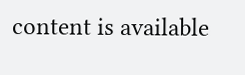content is available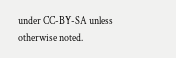under CC-BY-SA unless otherwise noted.